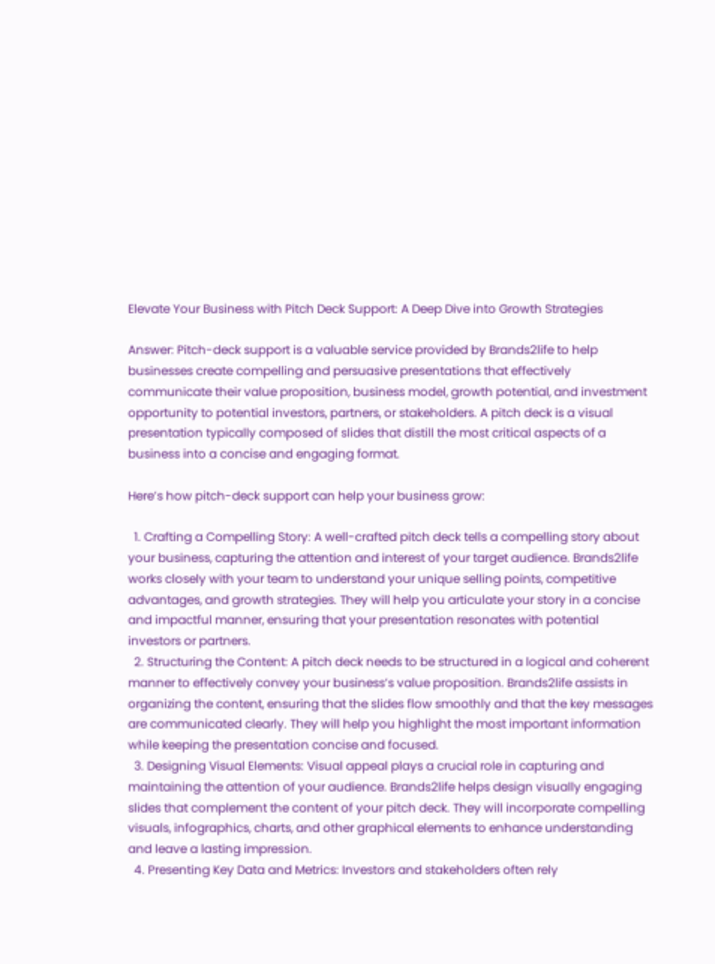Elevate Your Business with Pitch Deck Support: A Deep Dive into Growth Strategies

Answer: Pitch-deck support is a valuable service provided by Brands2life to help businesses create compelling and persuasive presentations that effectively communicate their value proposition, business model, growth potential, and investment opportunity to potential investors, partners, or stakeholders. A pitch deck is a visual presentation typically composed of slides that distill the most critical aspects of a business into a concise and engaging format.

Here’s how pitch-deck support can help your business grow:

  1. Crafting a Compelling Story: A well-crafted pitch deck tells a compelling story about your business, capturing the attention and interest of your target audience. Brands2life works closely with your team to understand your unique selling points, competitive advantages, and growth strategies. They will help you articulate your story in a concise and impactful manner, ensuring that your presentation resonates with potential investors or partners.
  2. Structuring the Content: A pitch deck needs to be structured in a logical and coherent manner to effectively convey your business’s value proposition. Brands2life assists in organizing the content, ensuring that the slides flow smoothly and that the key messages are communicated clearly. They will help you highlight the most important information while keeping the presentation concise and focused.
  3. Designing Visual Elements: Visual appeal plays a crucial role in capturing and maintaining the attention of your audience. Brands2life helps design visually engaging slides that complement the content of your pitch deck. They will incorporate compelling visuals, infographics, charts, and other graphical elements to enhance understanding and leave a lasting impression.
  4. Presenting Key Data and Metrics: Investors and stakeholders often rely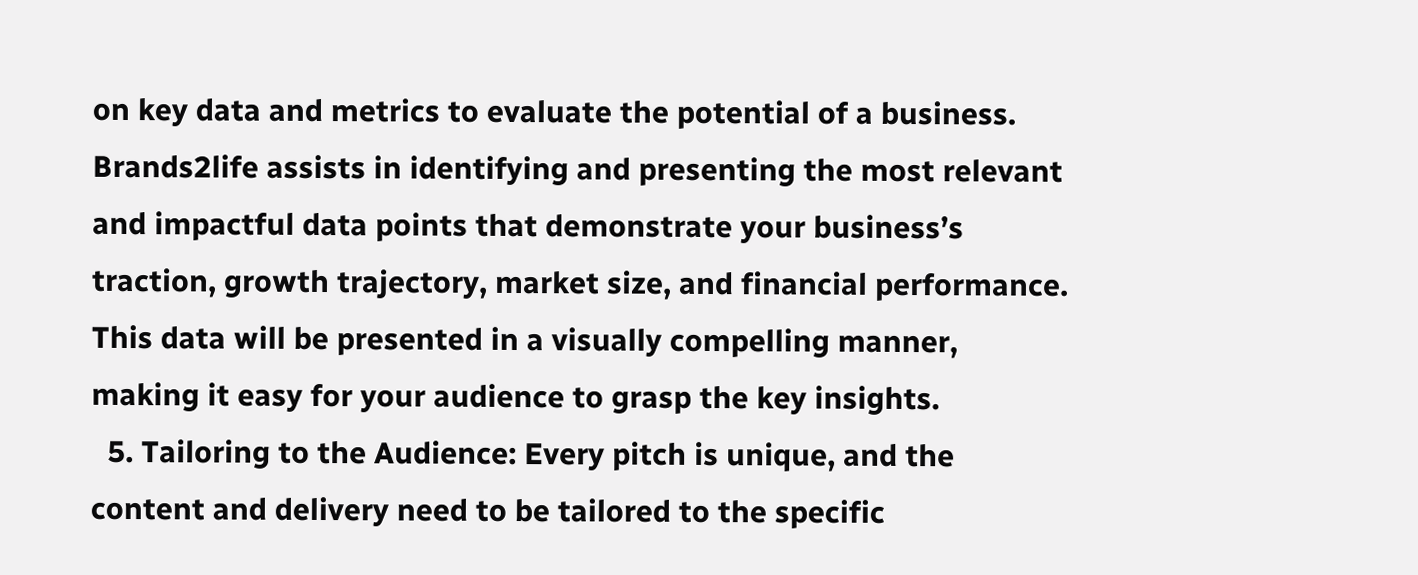on key data and metrics to evaluate the potential of a business. Brands2life assists in identifying and presenting the most relevant and impactful data points that demonstrate your business’s traction, growth trajectory, market size, and financial performance. This data will be presented in a visually compelling manner, making it easy for your audience to grasp the key insights.
  5. Tailoring to the Audience: Every pitch is unique, and the content and delivery need to be tailored to the specific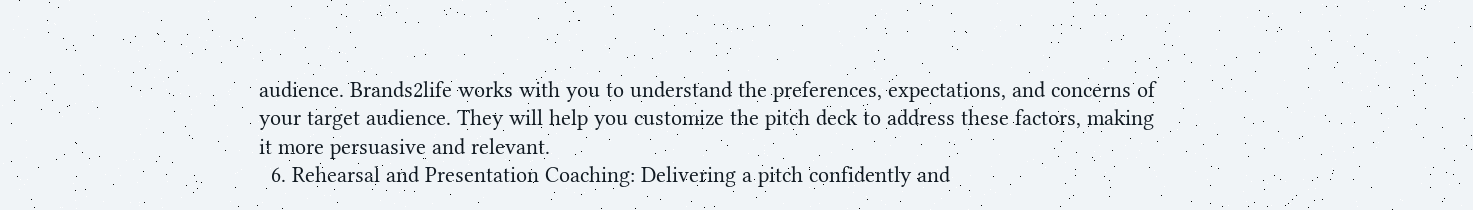audience. Brands2life works with you to understand the preferences, expectations, and concerns of your target audience. They will help you customize the pitch deck to address these factors, making it more persuasive and relevant.
  6. Rehearsal and Presentation Coaching: Delivering a pitch confidently and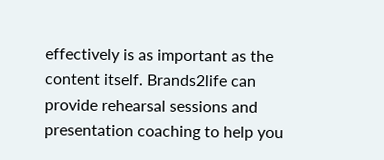effectively is as important as the content itself. Brands2life can provide rehearsal sessions and presentation coaching to help you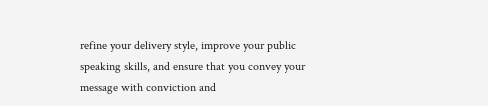refine your delivery style, improve your public speaking skills, and ensure that you convey your message with conviction and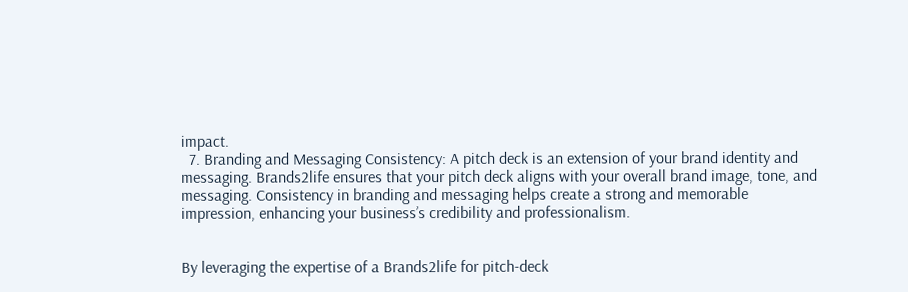impact.
  7. Branding and Messaging Consistency: A pitch deck is an extension of your brand identity and messaging. Brands2life ensures that your pitch deck aligns with your overall brand image, tone, and messaging. Consistency in branding and messaging helps create a strong and memorable impression, enhancing your business’s credibility and professionalism.


By leveraging the expertise of a Brands2life for pitch-deck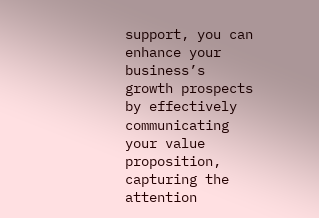support, you can enhance your business’s growth prospects by effectively communicating your value proposition, capturing the attention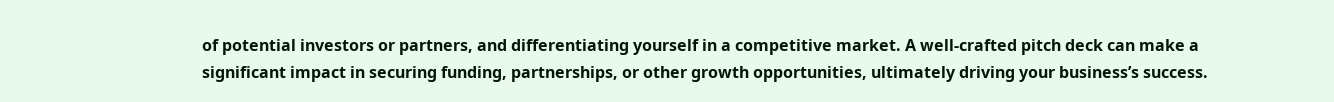of potential investors or partners, and differentiating yourself in a competitive market. A well-crafted pitch deck can make a significant impact in securing funding, partnerships, or other growth opportunities, ultimately driving your business’s success.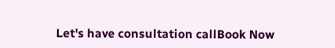Let's have consultation callBook Now